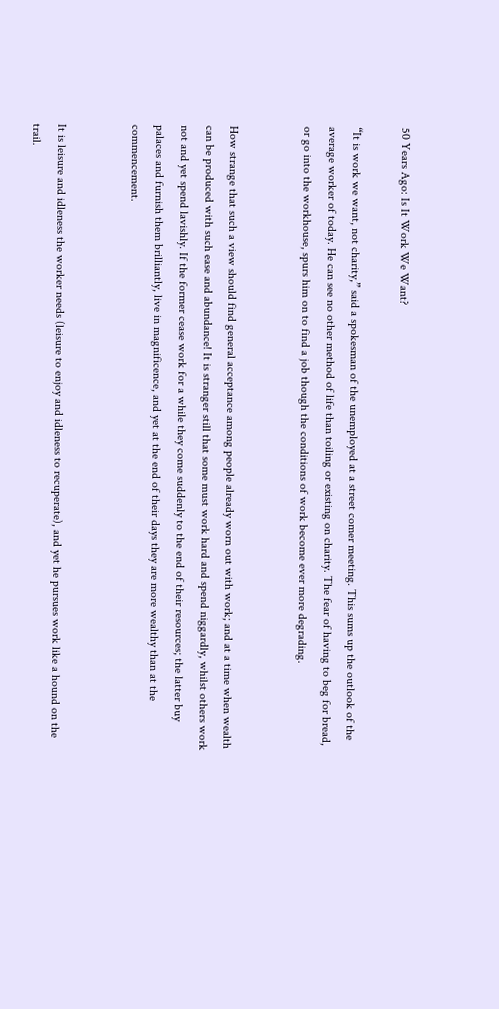50 Years Ago: Is It Work We Want?

“It is work we want, not charity,” said a spokesman of the unemployed at a street comer meeting. This sums up the outlook of the average worker of today. He can see no other method of life than toiling or existing on charity. The fear of having to beg for bread, or go into the workhouse, spurs him on to find a job though the conditions of work become ever more degrading.


How strange that such a view should find general acceptance among people already worn out with work; and at a time when wealth can be produced with such ease and abundance! It is stranger still that some must work hard and spend niggardly, whilst others work not and yet spend lavishly. If the former cease work for a while they come suddenly to the end of their resources; the latter buy palaces and furnish them brilliantly, live in magnificence, and yet at the end of their days they are more wealthy than at the commencement.


It is leisure and idleness the worker needs (leisure to enjoy and idleness to recuperate), and yet he pursues work like a hound on the trail.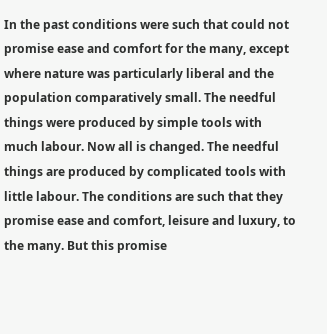In the past conditions were such that could not promise ease and comfort for the many, except where nature was particularly liberal and the population comparatively small. The needful things were produced by simple tools with much labour. Now all is changed. The needful things are produced by complicated tools with little labour. The conditions are such that they promise ease and comfort, leisure and luxury, to the many. But this promise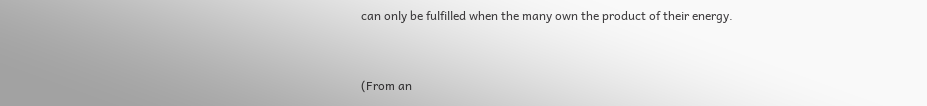can only be fulfilled when the many own the product of their energy.


(From an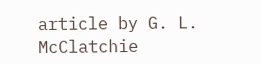article by G. L. McClatchie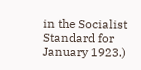in the Socialist Standard for January 1923.)